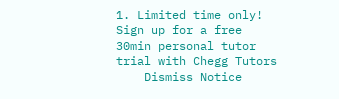1. Limited time only! Sign up for a free 30min personal tutor trial with Chegg Tutors
    Dismiss Notice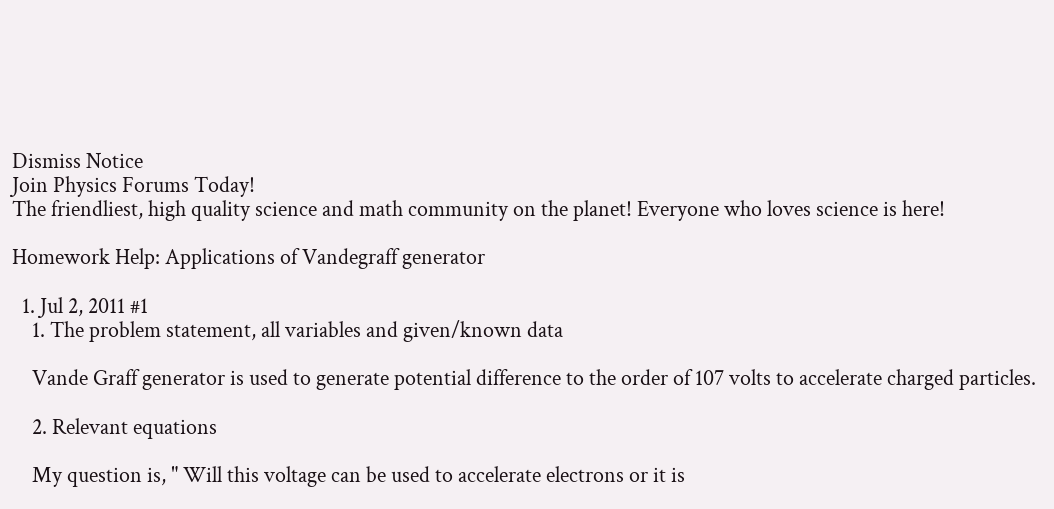Dismiss Notice
Join Physics Forums Today!
The friendliest, high quality science and math community on the planet! Everyone who loves science is here!

Homework Help: Applications of Vandegraff generator

  1. Jul 2, 2011 #1
    1. The problem statement, all variables and given/known data

    Vande Graff generator is used to generate potential difference to the order of 107 volts to accelerate charged particles.

    2. Relevant equations

    My question is, " Will this voltage can be used to accelerate electrons or it is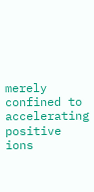merely confined to accelerating positive ions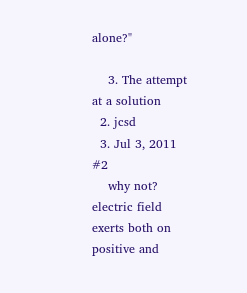alone?"

    3. The attempt at a solution
  2. jcsd
  3. Jul 3, 2011 #2
    why not? electric field exerts both on positive and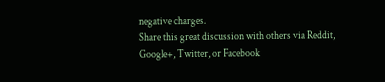negative charges.
Share this great discussion with others via Reddit, Google+, Twitter, or Facebook